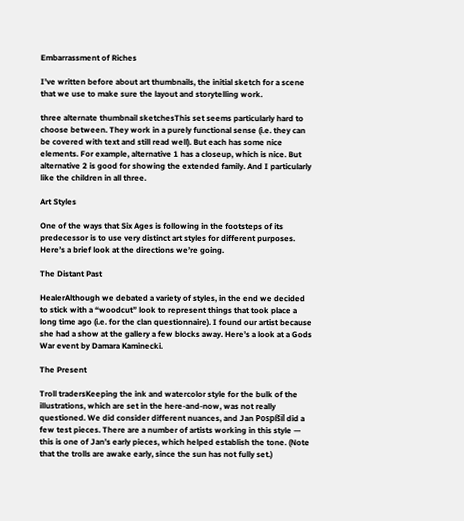Embarrassment of Riches

I’ve written before about art thumbnails, the initial sketch for a scene that we use to make sure the layout and storytelling work.

three alternate thumbnail sketchesThis set seems particularly hard to choose between. They work in a purely functional sense (i.e. they can be covered with text and still read well). But each has some nice elements. For example, alternative 1 has a closeup, which is nice. But alternative 2 is good for showing the extended family. And I particularly like the children in all three.

Art Styles

One of the ways that Six Ages is following in the footsteps of its predecessor is to use very distinct art styles for different purposes. Here’s a brief look at the directions we’re going.

The Distant Past

HealerAlthough we debated a variety of styles, in the end we decided to stick with a “woodcut” look to represent things that took place a long time ago (i.e. for the clan questionnaire). I found our artist because she had a show at the gallery a few blocks away. Here’s a look at a Gods War event by Damara Kaminecki.

The Present

Troll tradersKeeping the ink and watercolor style for the bulk of the illustrations, which are set in the here-and-now, was not really questioned. We did consider different nuances, and Jan Pospíšil did a few test pieces. There are a number of artists working in this style — this is one of Jan’s early pieces, which helped establish the tone. (Note that the trolls are awake early, since the sun has not fully set.)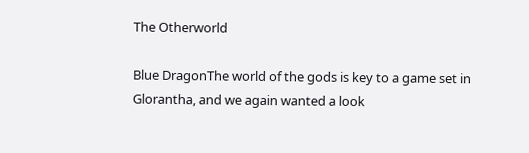The Otherworld

Blue DragonThe world of the gods is key to a game set in Glorantha, and we again wanted a look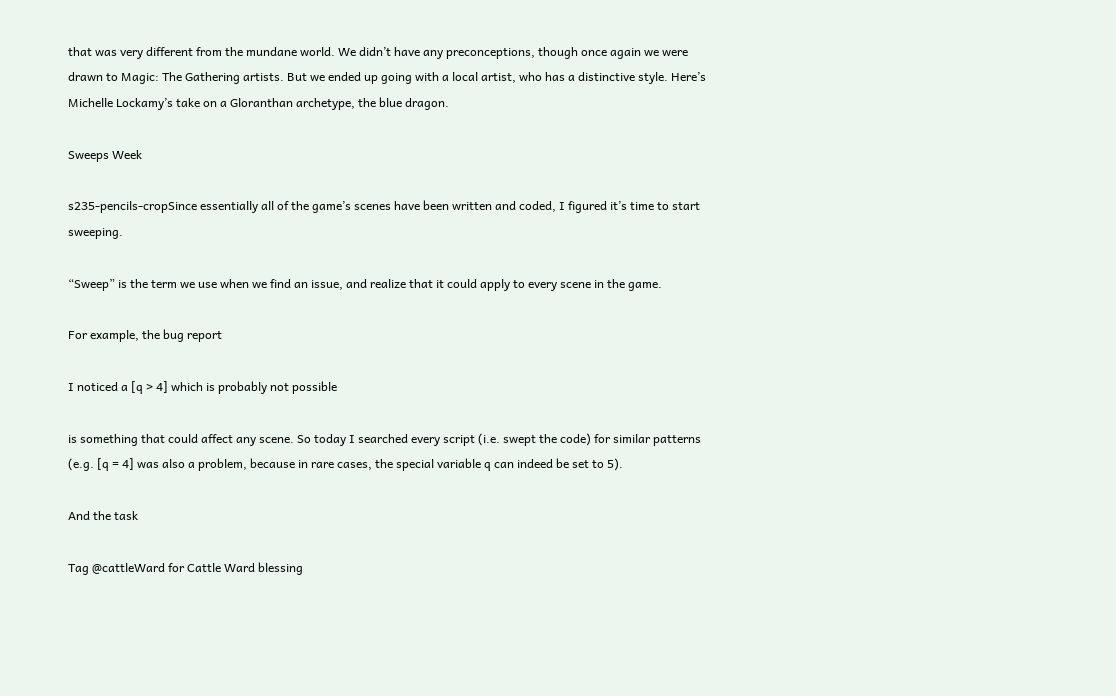that was very different from the mundane world. We didn’t have any preconceptions, though once again we were drawn to Magic: The Gathering artists. But we ended up going with a local artist, who has a distinctive style. Here’s Michelle Lockamy’s take on a Gloranthan archetype, the blue dragon.

Sweeps Week

s235-pencils-cropSince essentially all of the game’s scenes have been written and coded, I figured it’s time to start sweeping.

“Sweep” is the term we use when we find an issue, and realize that it could apply to every scene in the game.

For example, the bug report

I noticed a [q > 4] which is probably not possible

is something that could affect any scene. So today I searched every script (i.e. swept the code) for similar patterns (e.g. [q = 4] was also a problem, because in rare cases, the special variable q can indeed be set to 5).

And the task

Tag @cattleWard for Cattle Ward blessing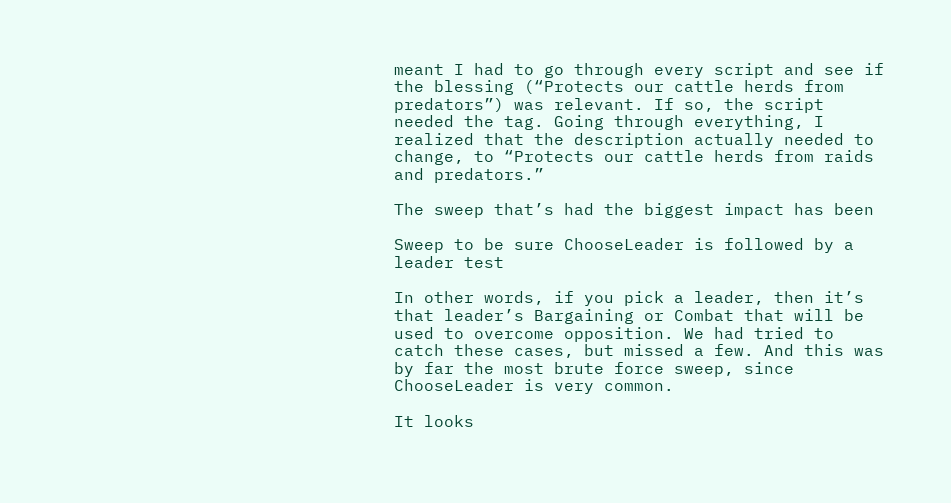meant I had to go through every script and see if the blessing (“Protects our cattle herds from predators”) was relevant. If so, the script needed the tag. Going through everything, I realized that the description actually needed to change, to “Protects our cattle herds from raids and predators.”

The sweep that’s had the biggest impact has been

Sweep to be sure ChooseLeader is followed by a leader test

In other words, if you pick a leader, then it’s that leader’s Bargaining or Combat that will be used to overcome opposition. We had tried to catch these cases, but missed a few. And this was by far the most brute force sweep, since ChooseLeader is very common.

It looks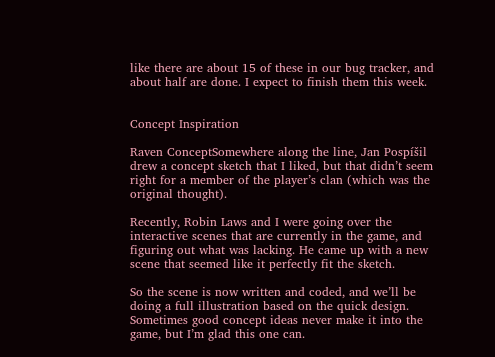like there are about 15 of these in our bug tracker, and about half are done. I expect to finish them this week.


Concept Inspiration

Raven ConceptSomewhere along the line, Jan Pospíšil drew a concept sketch that I liked, but that didn’t seem right for a member of the player’s clan (which was the original thought).

Recently, Robin Laws and I were going over the interactive scenes that are currently in the game, and figuring out what was lacking. He came up with a new scene that seemed like it perfectly fit the sketch.

So the scene is now written and coded, and we’ll be doing a full illustration based on the quick design. Sometimes good concept ideas never make it into the game, but I’m glad this one can.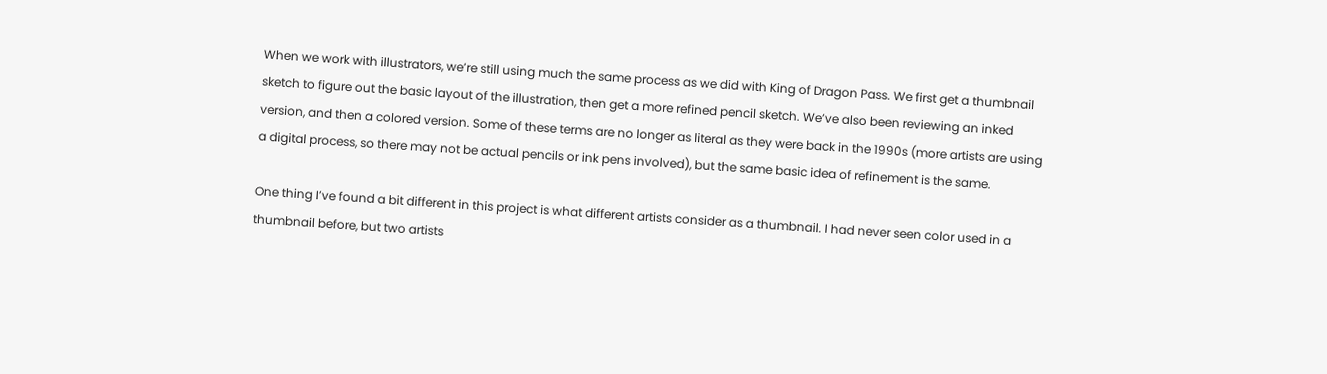When we work with illustrators, we’re still using much the same process as we did with King of Dragon Pass. We first get a thumbnail sketch to figure out the basic layout of the illustration, then get a more refined pencil sketch. We’ve also been reviewing an inked version, and then a colored version. Some of these terms are no longer as literal as they were back in the 1990s (more artists are using a digital process, so there may not be actual pencils or ink pens involved), but the same basic idea of refinement is the same.

One thing I’ve found a bit different in this project is what different artists consider as a thumbnail. I had never seen color used in a thumbnail before, but two artists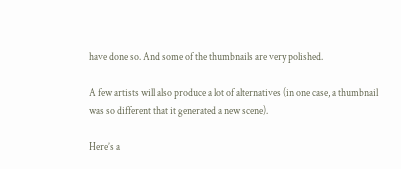have done so. And some of the thumbnails are very polished.

A few artists will also produce a lot of alternatives (in one case, a thumbnail was so different that it generated a new scene).

Here’s a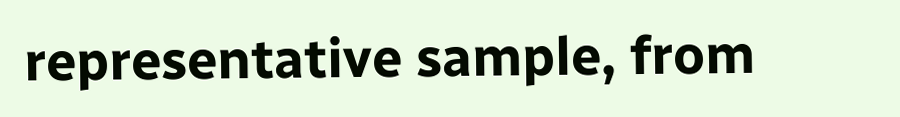representative sample, from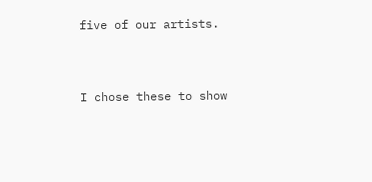five of our artists.


I chose these to show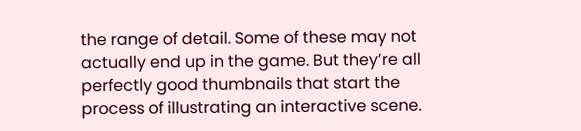the range of detail. Some of these may not actually end up in the game. But they’re all perfectly good thumbnails that start the process of illustrating an interactive scene.